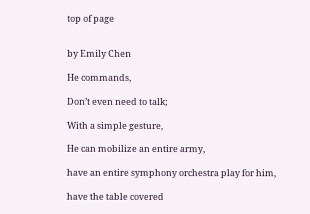top of page


by Emily Chen

He commands,

Don’t even need to talk;

With a simple gesture,

He can mobilize an entire army,

have an entire symphony orchestra play for him,

have the table covered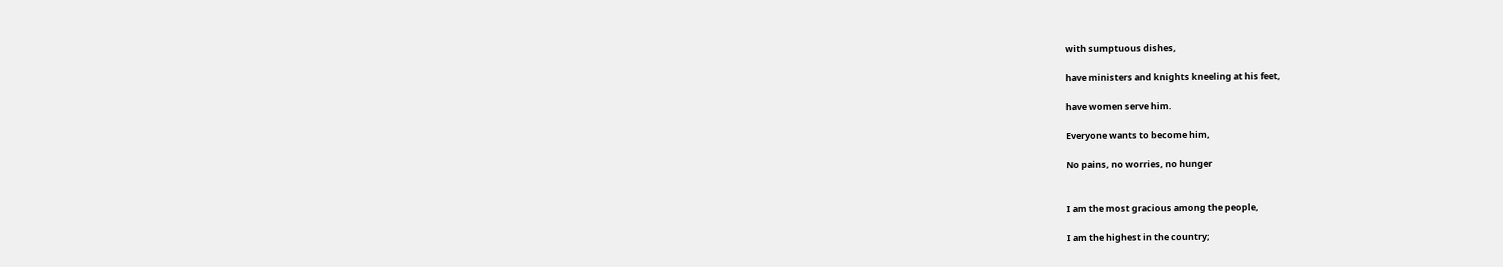with sumptuous dishes,

have ministers and knights kneeling at his feet,

have women serve him.

Everyone wants to become him,

No pains, no worries, no hunger


I am the most gracious among the people,

I am the highest in the country;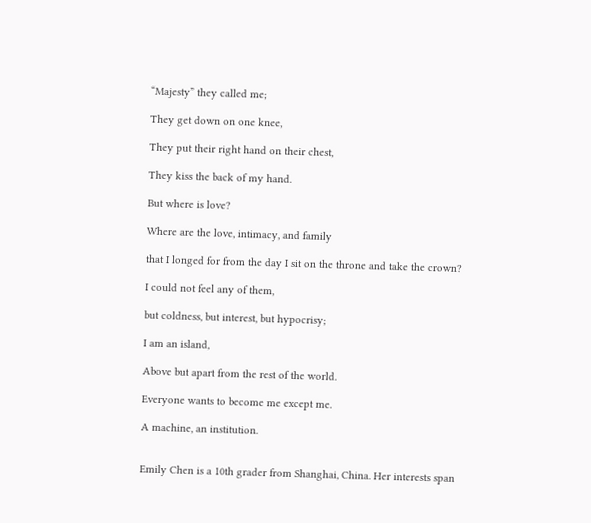“Majesty” they called me;

They get down on one knee,

They put their right hand on their chest,

They kiss the back of my hand.

But where is love?

Where are the love, intimacy, and family

that I longed for from the day I sit on the throne and take the crown?

I could not feel any of them,

but coldness, but interest, but hypocrisy;

I am an island,

Above but apart from the rest of the world.

Everyone wants to become me except me.

A machine, an institution.


Emily Chen is a 10th grader from Shanghai, China. Her interests span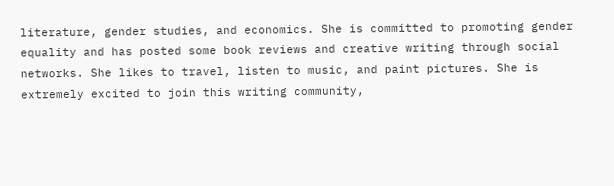literature, gender studies, and economics. She is committed to promoting gender equality and has posted some book reviews and creative writing through social networks. She likes to travel, listen to music, and paint pictures. She is extremely excited to join this writing community,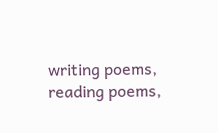writing poems, reading poems,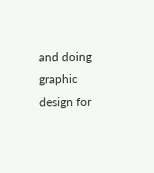and doing graphic design for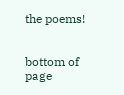the poems!


bottom of page